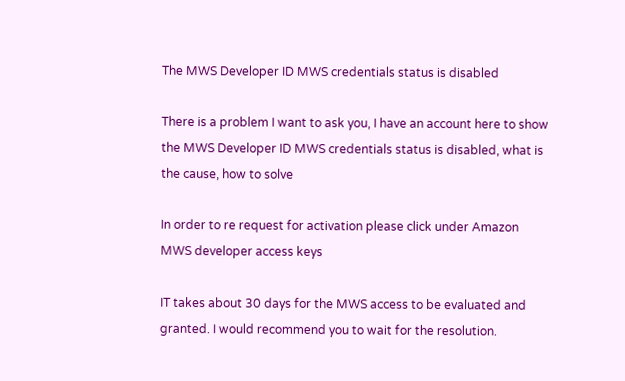The MWS Developer ID MWS credentials status is disabled

There is a problem I want to ask you, I have an account here to show the MWS Developer ID MWS credentials status is disabled, what is the cause, how to solve

In order to re request for activation please click under Amazon MWS developer access keys

IT takes about 30 days for the MWS access to be evaluated and granted. I would recommend you to wait for the resolution.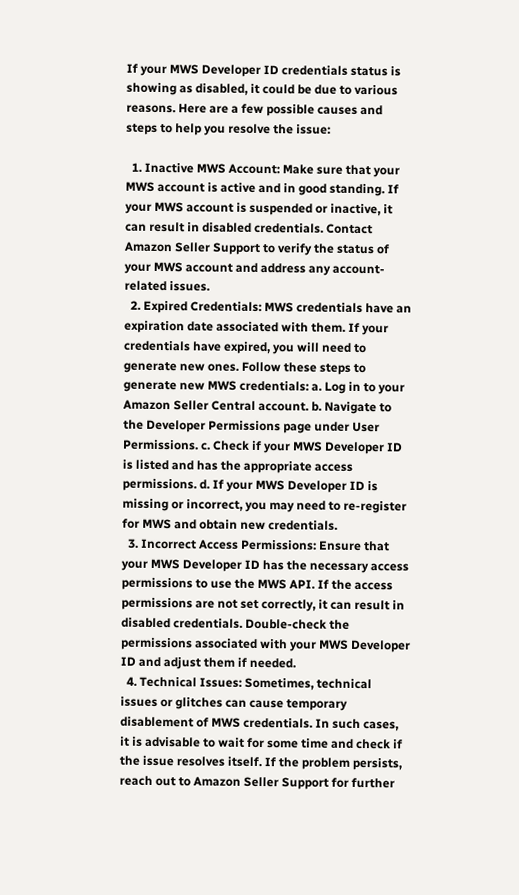If your MWS Developer ID credentials status is showing as disabled, it could be due to various reasons. Here are a few possible causes and steps to help you resolve the issue:

  1. Inactive MWS Account: Make sure that your MWS account is active and in good standing. If your MWS account is suspended or inactive, it can result in disabled credentials. Contact Amazon Seller Support to verify the status of your MWS account and address any account-related issues.
  2. Expired Credentials: MWS credentials have an expiration date associated with them. If your credentials have expired, you will need to generate new ones. Follow these steps to generate new MWS credentials: a. Log in to your Amazon Seller Central account. b. Navigate to the Developer Permissions page under User Permissions. c. Check if your MWS Developer ID is listed and has the appropriate access permissions. d. If your MWS Developer ID is missing or incorrect, you may need to re-register for MWS and obtain new credentials.
  3. Incorrect Access Permissions: Ensure that your MWS Developer ID has the necessary access permissions to use the MWS API. If the access permissions are not set correctly, it can result in disabled credentials. Double-check the permissions associated with your MWS Developer ID and adjust them if needed.
  4. Technical Issues: Sometimes, technical issues or glitches can cause temporary disablement of MWS credentials. In such cases, it is advisable to wait for some time and check if the issue resolves itself. If the problem persists, reach out to Amazon Seller Support for further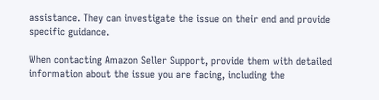assistance. They can investigate the issue on their end and provide specific guidance.

When contacting Amazon Seller Support, provide them with detailed information about the issue you are facing, including the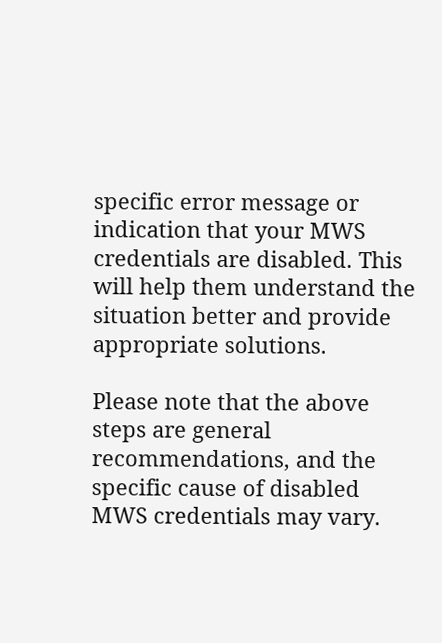specific error message or indication that your MWS credentials are disabled. This will help them understand the situation better and provide appropriate solutions.

Please note that the above steps are general recommendations, and the specific cause of disabled MWS credentials may vary.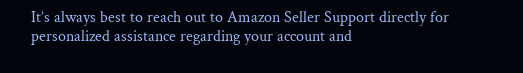It’s always best to reach out to Amazon Seller Support directly for personalized assistance regarding your account and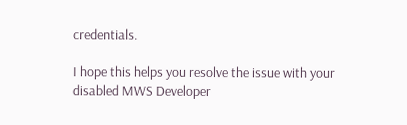credentials.

I hope this helps you resolve the issue with your disabled MWS Developer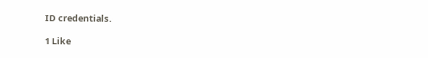ID credentials.

1 Like